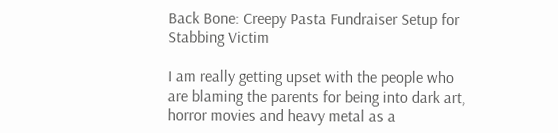Back Bone: Creepy Pasta Fundraiser Setup for Stabbing Victim

I am really getting upset with the people who are blaming the parents for being into dark art, horror movies and heavy metal as a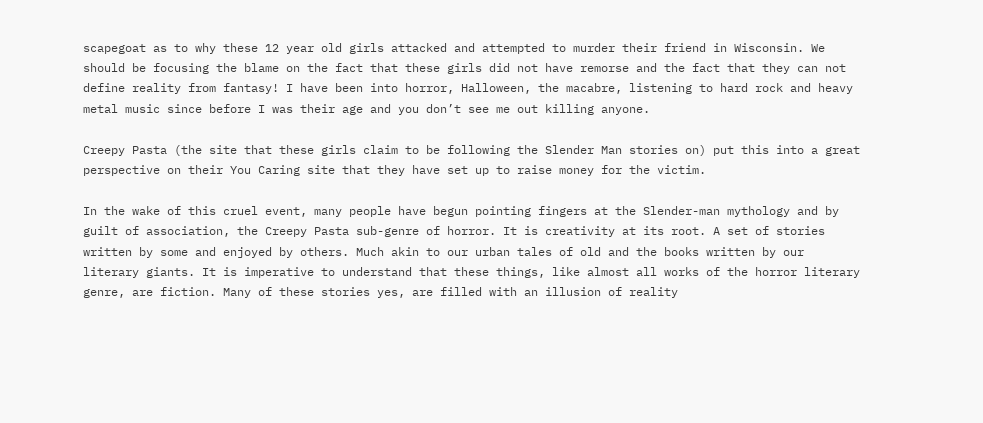scapegoat as to why these 12 year old girls attacked and attempted to murder their friend in Wisconsin. We should be focusing the blame on the fact that these girls did not have remorse and the fact that they can not define reality from fantasy! I have been into horror, Halloween, the macabre, listening to hard rock and heavy metal music since before I was their age and you don’t see me out killing anyone.

Creepy Pasta (the site that these girls claim to be following the Slender Man stories on) put this into a great perspective on their You Caring site that they have set up to raise money for the victim.

In the wake of this cruel event, many people have begun pointing fingers at the Slender-man mythology and by guilt of association, the Creepy Pasta sub-genre of horror. It is creativity at its root. A set of stories written by some and enjoyed by others. Much akin to our urban tales of old and the books written by our literary giants. It is imperative to understand that these things, like almost all works of the horror literary genre, are fiction. Many of these stories yes, are filled with an illusion of reality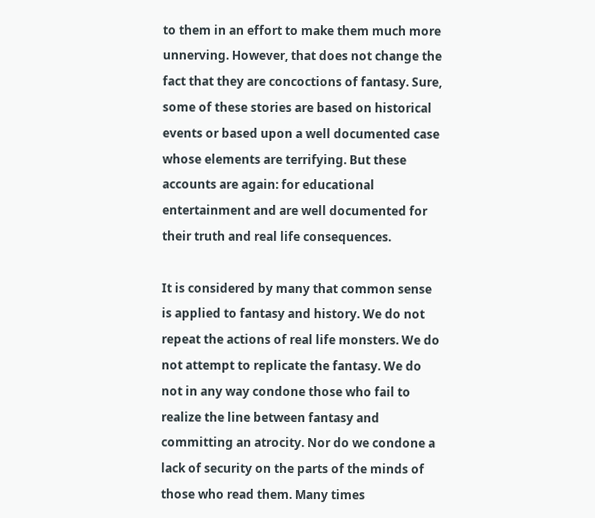to them in an effort to make them much more unnerving. However, that does not change the fact that they are concoctions of fantasy. Sure, some of these stories are based on historical events or based upon a well documented case whose elements are terrifying. But these accounts are again: for educational entertainment and are well documented for their truth and real life consequences.

It is considered by many that common sense is applied to fantasy and history. We do not repeat the actions of real life monsters. We do not attempt to replicate the fantasy. We do not in any way condone those who fail to realize the line between fantasy and committing an atrocity. Nor do we condone a lack of security on the parts of the minds of those who read them. Many times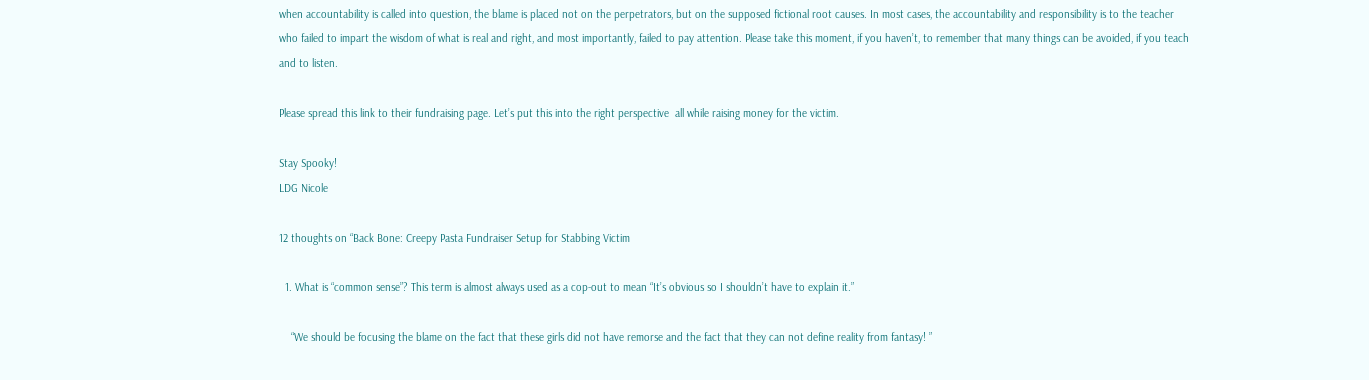when accountability is called into question, the blame is placed not on the perpetrators, but on the supposed fictional root causes. In most cases, the accountability and responsibility is to the teacher who failed to impart the wisdom of what is real and right, and most importantly, failed to pay attention. Please take this moment, if you haven’t, to remember that many things can be avoided, if you teach and to listen.

Please spread this link to their fundraising page. Let’s put this into the right perspective  all while raising money for the victim.

Stay Spooky!
LDG Nicole

12 thoughts on “Back Bone: Creepy Pasta Fundraiser Setup for Stabbing Victim

  1. What is “common sense”? This term is almost always used as a cop-out to mean “It’s obvious so I shouldn’t have to explain it.”

    “We should be focusing the blame on the fact that these girls did not have remorse and the fact that they can not define reality from fantasy! ”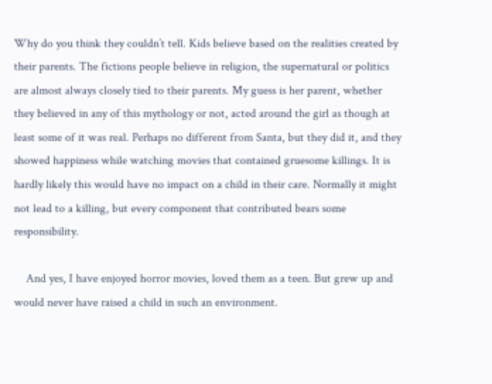Why do you think they couldn’t tell. Kids believe based on the realities created by their parents. The fictions people believe in religion, the supernatural or politics are almost always closely tied to their parents. My guess is her parent, whether they believed in any of this mythology or not, acted around the girl as though at least some of it was real. Perhaps no different from Santa, but they did it, and they showed happiness while watching movies that contained gruesome killings. It is hardly likely this would have no impact on a child in their care. Normally it might not lead to a killing, but every component that contributed bears some responsibility.

    And yes, I have enjoyed horror movies, loved them as a teen. But grew up and would never have raised a child in such an environment.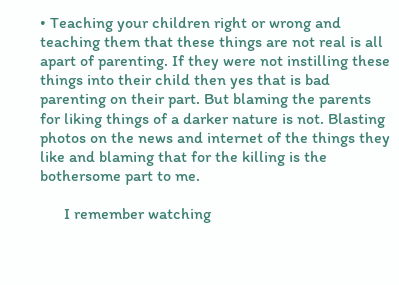• Teaching your children right or wrong and teaching them that these things are not real is all apart of parenting. If they were not instilling these things into their child then yes that is bad parenting on their part. But blaming the parents for liking things of a darker nature is not. Blasting photos on the news and internet of the things they like and blaming that for the killing is the bothersome part to me.

      I remember watching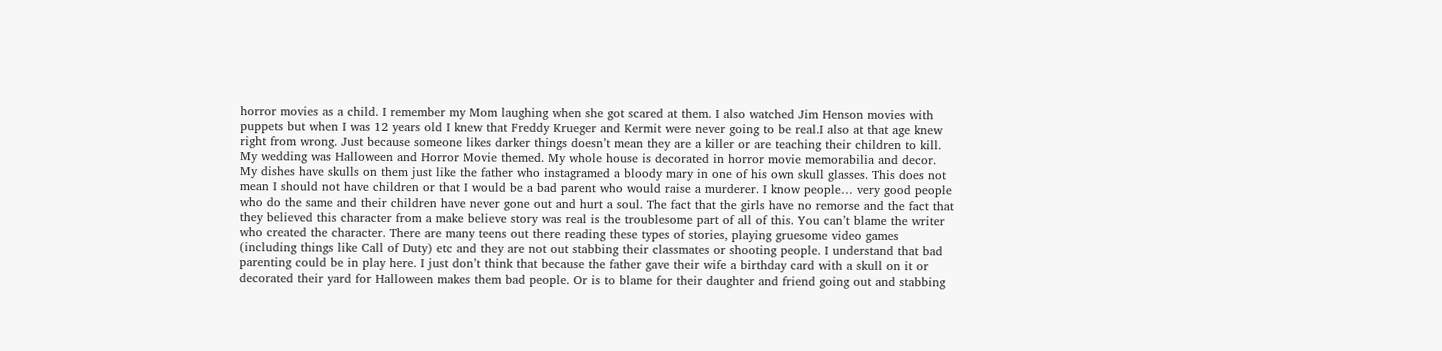horror movies as a child. I remember my Mom laughing when she got scared at them. I also watched Jim Henson movies with puppets but when I was 12 years old I knew that Freddy Krueger and Kermit were never going to be real.I also at that age knew right from wrong. Just because someone likes darker things doesn’t mean they are a killer or are teaching their children to kill. My wedding was Halloween and Horror Movie themed. My whole house is decorated in horror movie memorabilia and decor. My dishes have skulls on them just like the father who instagramed a bloody mary in one of his own skull glasses. This does not mean I should not have children or that I would be a bad parent who would raise a murderer. I know people… very good people who do the same and their children have never gone out and hurt a soul. The fact that the girls have no remorse and the fact that they believed this character from a make believe story was real is the troublesome part of all of this. You can’t blame the writer who created the character. There are many teens out there reading these types of stories, playing gruesome video games (including things like Call of Duty) etc and they are not out stabbing their classmates or shooting people. I understand that bad parenting could be in play here. I just don’t think that because the father gave their wife a birthday card with a skull on it or decorated their yard for Halloween makes them bad people. Or is to blame for their daughter and friend going out and stabbing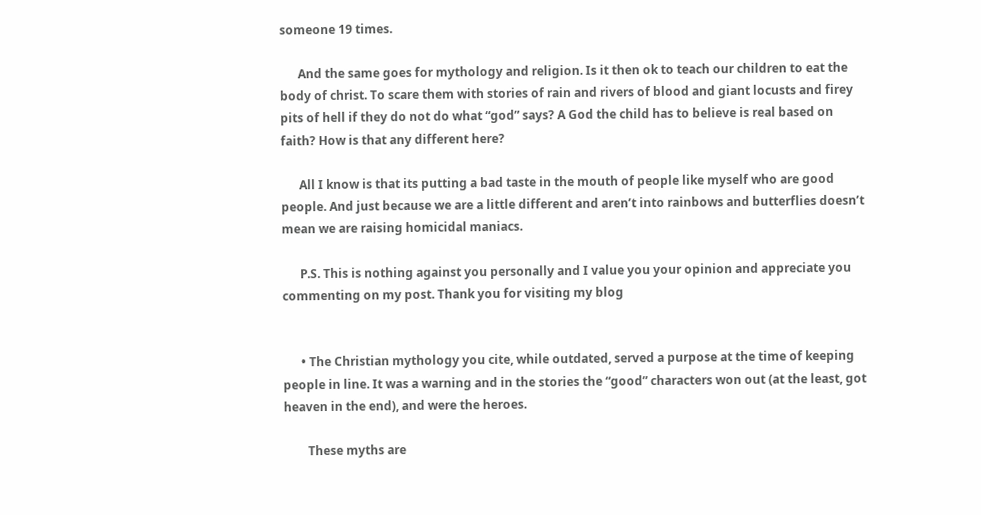someone 19 times.

      And the same goes for mythology and religion. Is it then ok to teach our children to eat the body of christ. To scare them with stories of rain and rivers of blood and giant locusts and firey pits of hell if they do not do what “god” says? A God the child has to believe is real based on faith? How is that any different here?

      All I know is that its putting a bad taste in the mouth of people like myself who are good people. And just because we are a little different and aren’t into rainbows and butterflies doesn’t mean we are raising homicidal maniacs.

      P.S. This is nothing against you personally and I value you your opinion and appreciate you commenting on my post. Thank you for visiting my blog


      • The Christian mythology you cite, while outdated, served a purpose at the time of keeping people in line. It was a warning and in the stories the “good” characters won out (at the least, got heaven in the end), and were the heroes.

        These myths are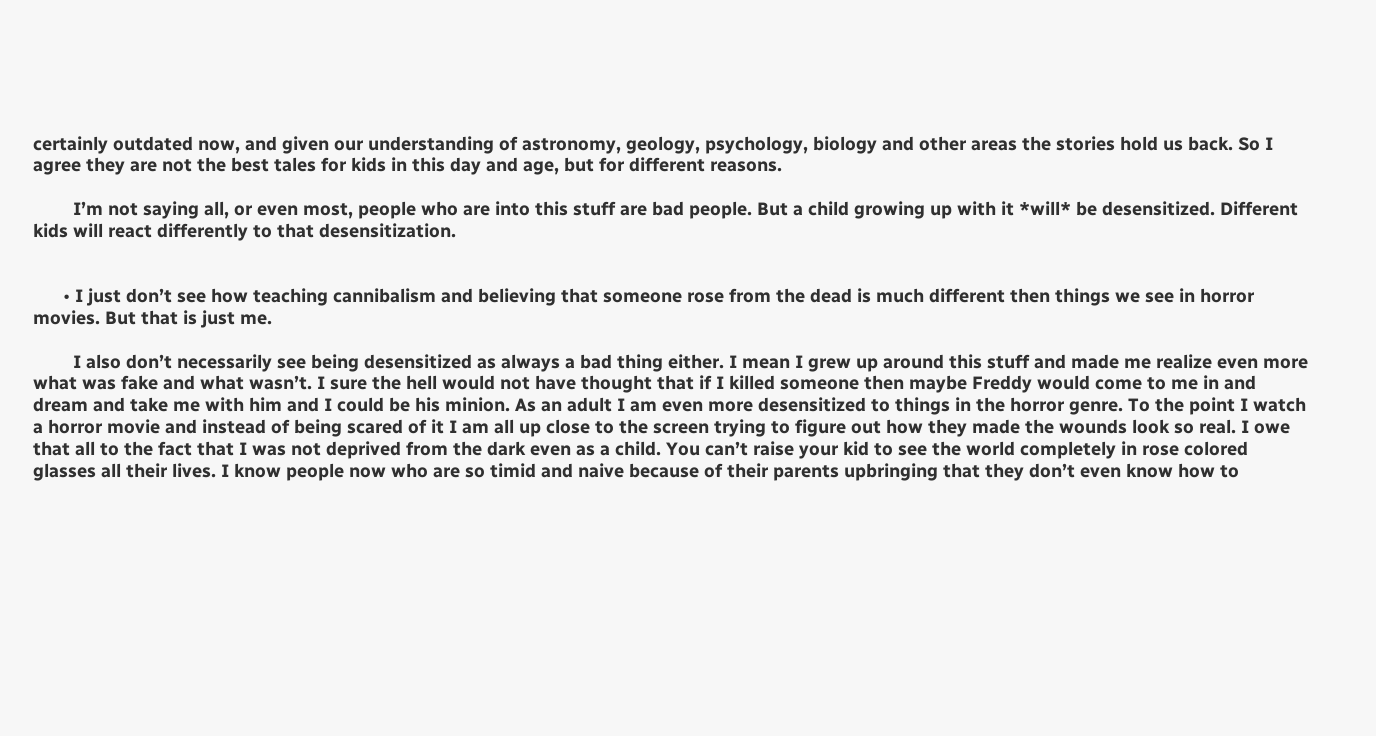certainly outdated now, and given our understanding of astronomy, geology, psychology, biology and other areas the stories hold us back. So I agree they are not the best tales for kids in this day and age, but for different reasons.

        I’m not saying all, or even most, people who are into this stuff are bad people. But a child growing up with it *will* be desensitized. Different kids will react differently to that desensitization.


      • I just don’t see how teaching cannibalism and believing that someone rose from the dead is much different then things we see in horror movies. But that is just me.

        I also don’t necessarily see being desensitized as always a bad thing either. I mean I grew up around this stuff and made me realize even more what was fake and what wasn’t. I sure the hell would not have thought that if I killed someone then maybe Freddy would come to me in and dream and take me with him and I could be his minion. As an adult I am even more desensitized to things in the horror genre. To the point I watch a horror movie and instead of being scared of it I am all up close to the screen trying to figure out how they made the wounds look so real. I owe that all to the fact that I was not deprived from the dark even as a child. You can’t raise your kid to see the world completely in rose colored glasses all their lives. I know people now who are so timid and naive because of their parents upbringing that they don’t even know how to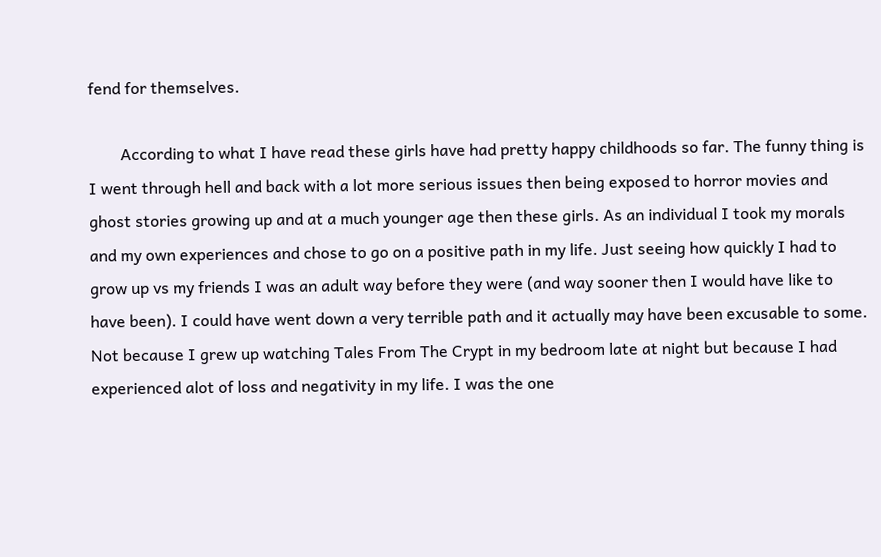fend for themselves.

        According to what I have read these girls have had pretty happy childhoods so far. The funny thing is I went through hell and back with a lot more serious issues then being exposed to horror movies and ghost stories growing up and at a much younger age then these girls. As an individual I took my morals and my own experiences and chose to go on a positive path in my life. Just seeing how quickly I had to grow up vs my friends I was an adult way before they were (and way sooner then I would have like to have been). I could have went down a very terrible path and it actually may have been excusable to some. Not because I grew up watching Tales From The Crypt in my bedroom late at night but because I had experienced alot of loss and negativity in my life. I was the one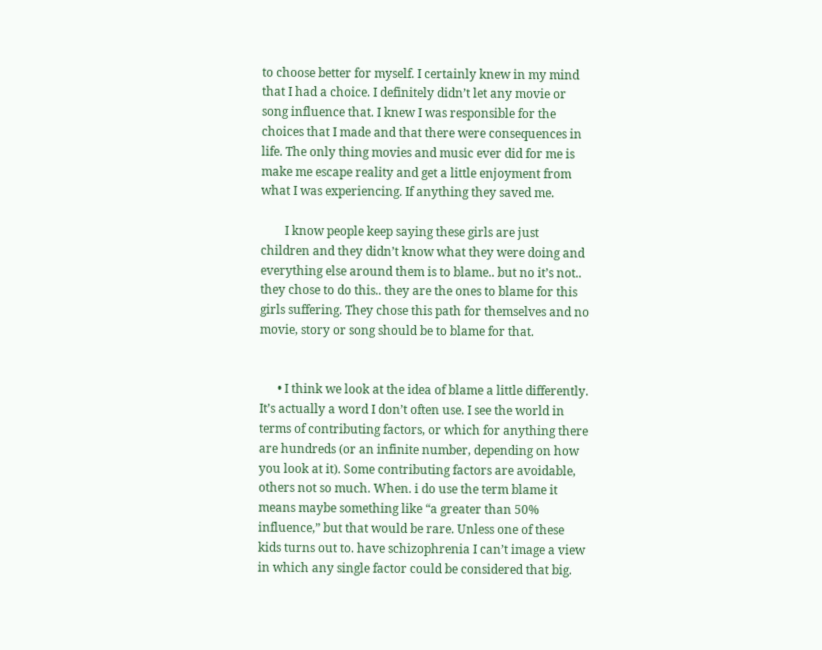to choose better for myself. I certainly knew in my mind that I had a choice. I definitely didn’t let any movie or song influence that. I knew I was responsible for the choices that I made and that there were consequences in life. The only thing movies and music ever did for me is make me escape reality and get a little enjoyment from what I was experiencing. If anything they saved me.

        I know people keep saying these girls are just children and they didn’t know what they were doing and everything else around them is to blame.. but no it’s not.. they chose to do this.. they are the ones to blame for this girls suffering. They chose this path for themselves and no movie, story or song should be to blame for that.


      • I think we look at the idea of blame a little differently. It’s actually a word I don’t often use. I see the world in terms of contributing factors, or which for anything there are hundreds (or an infinite number, depending on how you look at it). Some contributing factors are avoidable, others not so much. When. i do use the term blame it means maybe something like “a greater than 50% influence,” but that would be rare. Unless one of these kids turns out to. have schizophrenia I can’t image a view in which any single factor could be considered that big.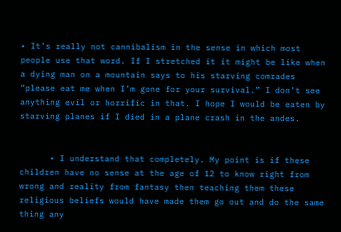• It’s really not cannibalism in the sense in which most people use that word. If I stretched it it might be like when a dying man on a mountain says to his starving comrades “please eat me when I’m gone for your survival.” I don’t see anything evil or horrific in that. I hope I would be eaten by starving planes if I died in a plane crash in the andes.


      • I understand that completely. My point is if these children have no sense at the age of 12 to know right from wrong and reality from fantasy then teaching them these religious beliefs would have made them go out and do the same thing any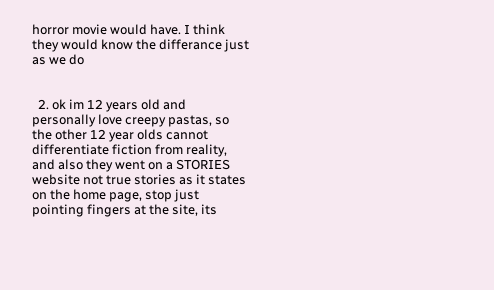horror movie would have. I think they would know the differance just as we do


  2. ok im 12 years old and personally love creepy pastas, so the other 12 year olds cannot differentiate fiction from reality, and also they went on a STORIES website not true stories as it states on the home page, stop just pointing fingers at the site, its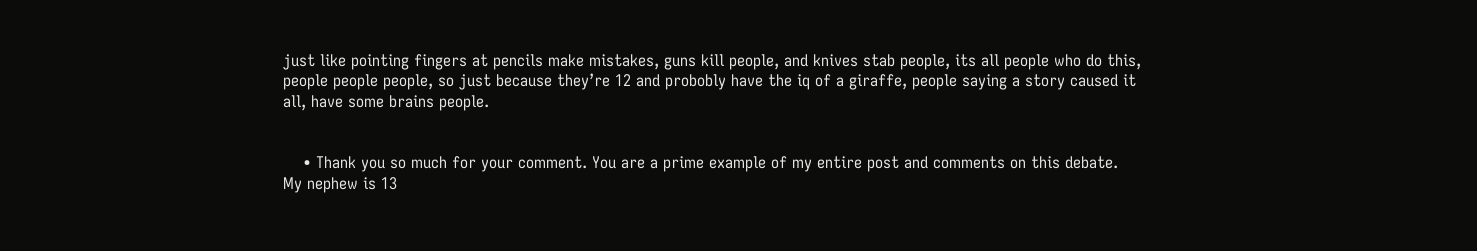just like pointing fingers at pencils make mistakes, guns kill people, and knives stab people, its all people who do this, people people people, so just because they’re 12 and probobly have the iq of a giraffe, people saying a story caused it all, have some brains people.


    • Thank you so much for your comment. You are a prime example of my entire post and comments on this debate. My nephew is 13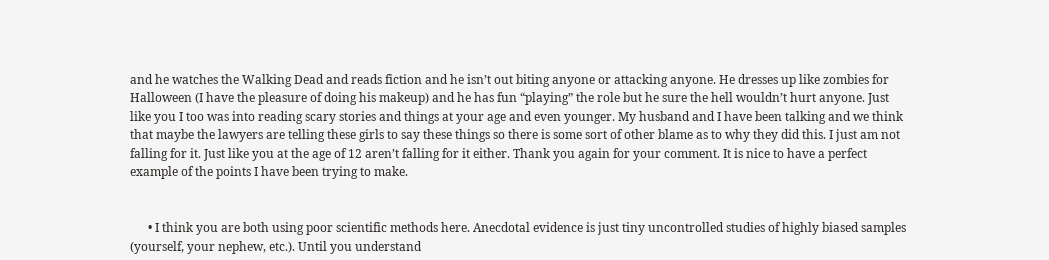and he watches the Walking Dead and reads fiction and he isn’t out biting anyone or attacking anyone. He dresses up like zombies for Halloween (I have the pleasure of doing his makeup) and he has fun “playing” the role but he sure the hell wouldn’t hurt anyone. Just like you I too was into reading scary stories and things at your age and even younger. My husband and I have been talking and we think that maybe the lawyers are telling these girls to say these things so there is some sort of other blame as to why they did this. I just am not falling for it. Just like you at the age of 12 aren’t falling for it either. Thank you again for your comment. It is nice to have a perfect example of the points I have been trying to make.


      • I think you are both using poor scientific methods here. Anecdotal evidence is just tiny uncontrolled studies of highly biased samples (yourself, your nephew, etc.). Until you understand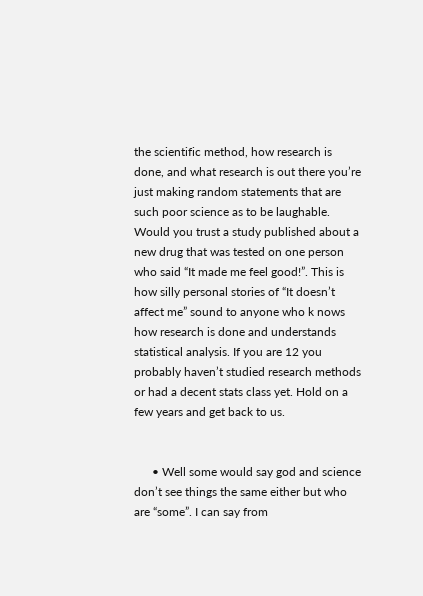the scientific method, how research is done, and what research is out there you’re just making random statements that are such poor science as to be laughable. Would you trust a study published about a new drug that was tested on one person who said “It made me feel good!”. This is how silly personal stories of “It doesn’t affect me” sound to anyone who k nows how research is done and understands statistical analysis. If you are 12 you probably haven’t studied research methods or had a decent stats class yet. Hold on a few years and get back to us.


      • Well some would say god and science don’t see things the same either but who are “some”. I can say from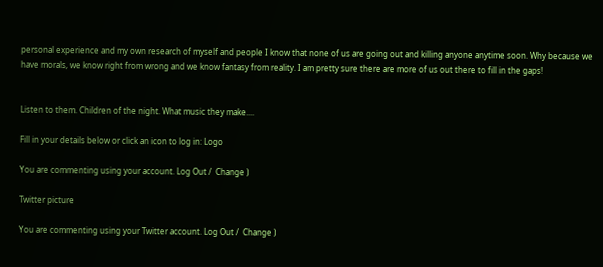personal experience and my own research of myself and people I know that none of us are going out and killing anyone anytime soon. Why because we have morals, we know right from wrong and we know fantasy from reality. I am pretty sure there are more of us out there to fill in the gaps!


Listen to them. Children of the night. What music they make....

Fill in your details below or click an icon to log in: Logo

You are commenting using your account. Log Out /  Change )

Twitter picture

You are commenting using your Twitter account. Log Out /  Change )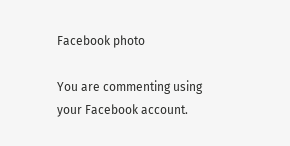Facebook photo

You are commenting using your Facebook account.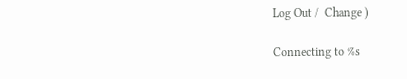Log Out /  Change )

Connecting to %s